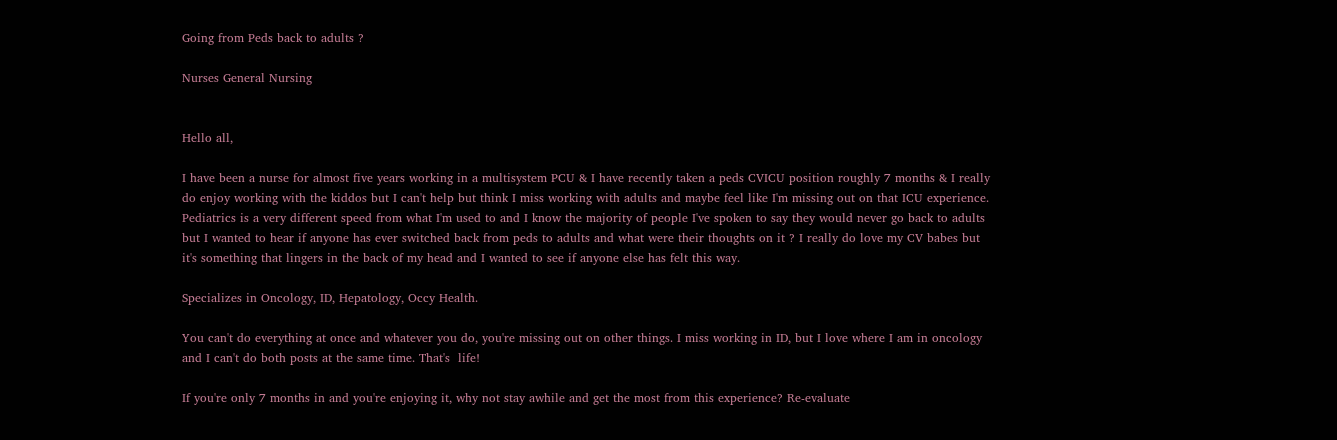Going from Peds back to adults ?

Nurses General Nursing


Hello all,

I have been a nurse for almost five years working in a multisystem PCU & I have recently taken a peds CVICU position roughly 7 months & I really do enjoy working with the kiddos but I can't help but think I miss working with adults and maybe feel like I'm missing out on that ICU experience. Pediatrics is a very different speed from what I'm used to and I know the majority of people I've spoken to say they would never go back to adults but I wanted to hear if anyone has ever switched back from peds to adults and what were their thoughts on it ? I really do love my CV babes but it's something that lingers in the back of my head and I wanted to see if anyone else has felt this way.

Specializes in Oncology, ID, Hepatology, Occy Health.

You can't do everything at once and whatever you do, you're missing out on other things. I miss working in ID, but I love where I am in oncology and I can't do both posts at the same time. That's  life!

If you're only 7 months in and you're enjoying it, why not stay awhile and get the most from this experience? Re-evaluate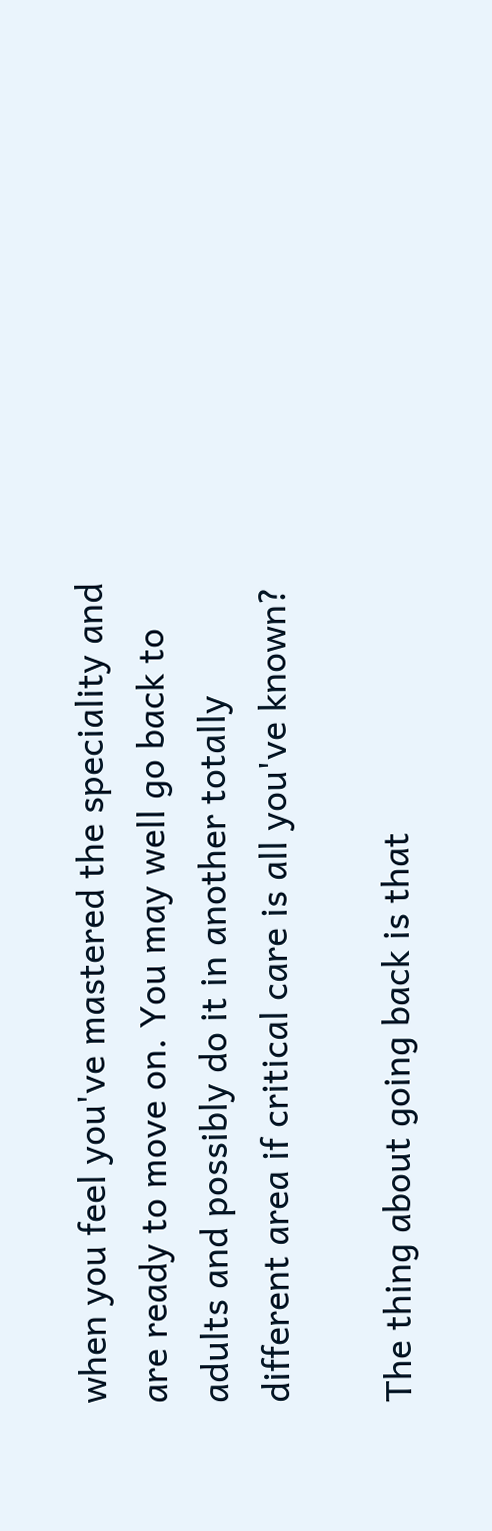when you feel you've mastered the speciality and are ready to move on. You may well go back to adults and possibly do it in another totally different area if critical care is all you've known?

The thing about going back is that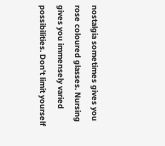nostalgia sometimes gives you rose coloured glasses. Nursing gives you immensely varied possibilities. Don't limit yourself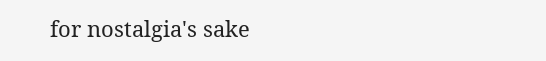for nostalgia's sake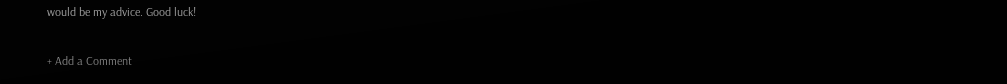would be my advice. Good luck!

+ Add a Comment